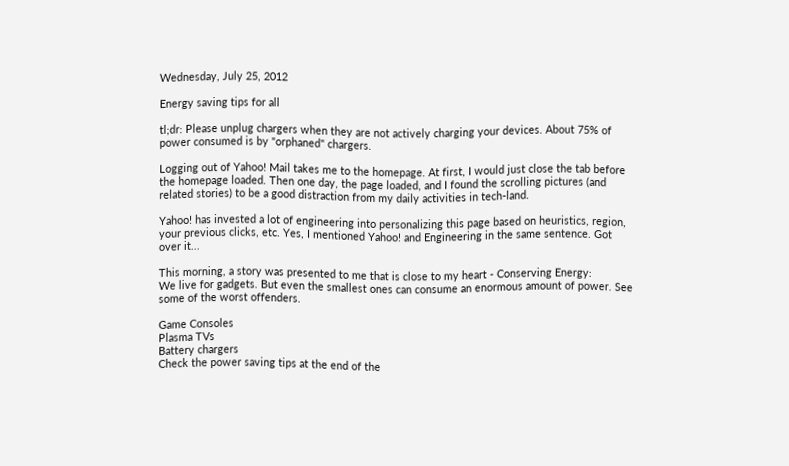Wednesday, July 25, 2012

Energy saving tips for all

tl;dr: Please unplug chargers when they are not actively charging your devices. About 75% of power consumed is by "orphaned" chargers.

Logging out of Yahoo! Mail takes me to the homepage. At first, I would just close the tab before the homepage loaded. Then one day, the page loaded, and I found the scrolling pictures (and related stories) to be a good distraction from my daily activities in tech-land.

Yahoo! has invested a lot of engineering into personalizing this page based on heuristics, region, your previous clicks, etc. Yes, I mentioned Yahoo! and Engineering in the same sentence. Got over it...

This morning, a story was presented to me that is close to my heart - Conserving Energy:
We live for gadgets. But even the smallest ones can consume an enormous amount of power. See some of the worst offenders.

Game Consoles
Plasma TVs
Battery chargers
Check the power saving tips at the end of the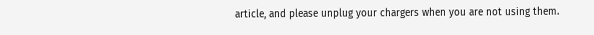article, and please unplug your chargers when you are not using them.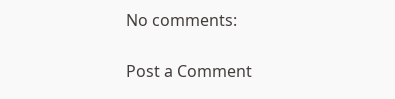No comments:

Post a Comment